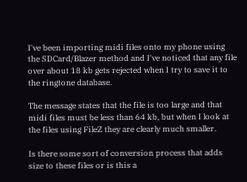I've been importing midi files onto my phone using the SDCard/Blazer method and I've noticed that any file over about 18 kb gets rejected when I try to save it to the ringtone database.

The message states that the file is too large and that midi files must be less than 64 kb, but when I look at the files using FileZ they are clearly much smaller.

Is there some sort of conversion process that adds size to these files or is this a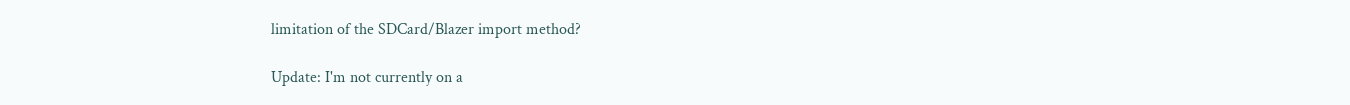limitation of the SDCard/Blazer import method?

Update: I'm not currently on a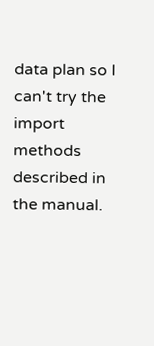data plan so I can't try the import methods described in the manual.